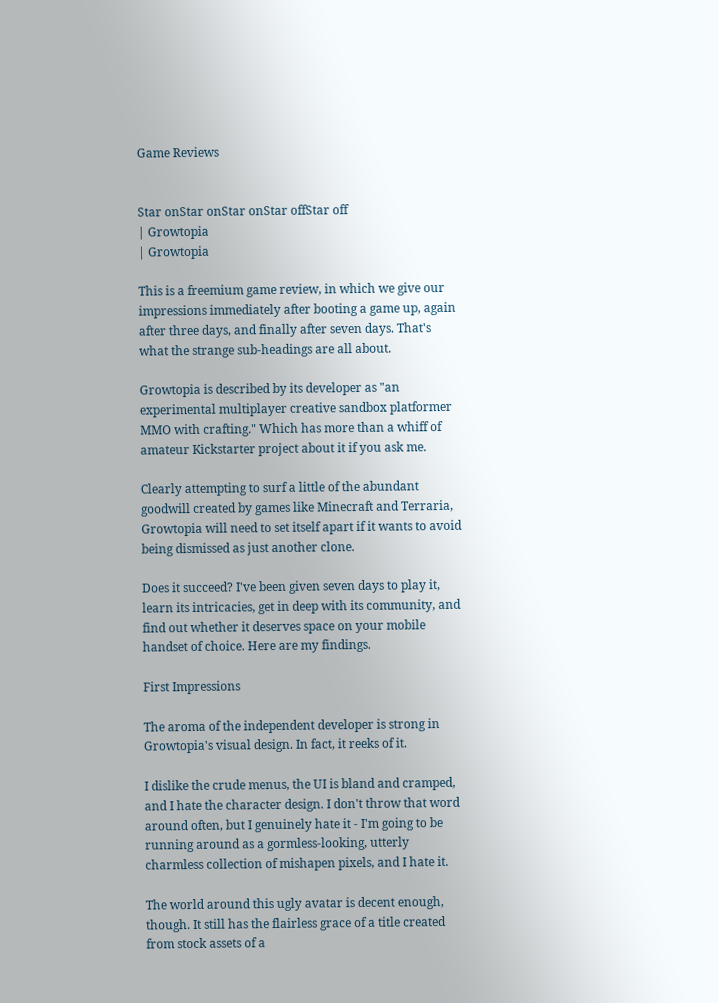Game Reviews


Star onStar onStar onStar offStar off
| Growtopia
| Growtopia

This is a freemium game review, in which we give our impressions immediately after booting a game up, again after three days, and finally after seven days. That's what the strange sub-headings are all about.

Growtopia is described by its developer as "an experimental multiplayer creative sandbox platformer MMO with crafting." Which has more than a whiff of amateur Kickstarter project about it if you ask me.

Clearly attempting to surf a little of the abundant goodwill created by games like Minecraft and Terraria, Growtopia will need to set itself apart if it wants to avoid being dismissed as just another clone.

Does it succeed? I've been given seven days to play it, learn its intricacies, get in deep with its community, and find out whether it deserves space on your mobile handset of choice. Here are my findings.

First Impressions

The aroma of the independent developer is strong in Growtopia's visual design. In fact, it reeks of it.

I dislike the crude menus, the UI is bland and cramped, and I hate the character design. I don't throw that word around often, but I genuinely hate it - I'm going to be running around as a gormless-looking, utterly charmless collection of mishapen pixels, and I hate it.

The world around this ugly avatar is decent enough, though. It still has the flairless grace of a title created from stock assets of a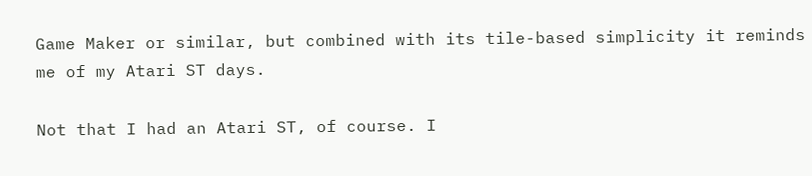Game Maker or similar, but combined with its tile-based simplicity it reminds me of my Atari ST days.

Not that I had an Atari ST, of course. I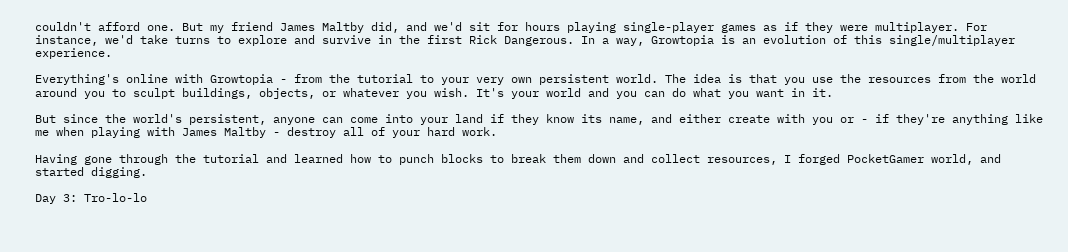couldn't afford one. But my friend James Maltby did, and we'd sit for hours playing single-player games as if they were multiplayer. For instance, we'd take turns to explore and survive in the first Rick Dangerous. In a way, Growtopia is an evolution of this single/multiplayer experience.

Everything's online with Growtopia - from the tutorial to your very own persistent world. The idea is that you use the resources from the world around you to sculpt buildings, objects, or whatever you wish. It's your world and you can do what you want in it.

But since the world's persistent, anyone can come into your land if they know its name, and either create with you or - if they're anything like me when playing with James Maltby - destroy all of your hard work.

Having gone through the tutorial and learned how to punch blocks to break them down and collect resources, I forged PocketGamer world, and started digging.

Day 3: Tro-lo-lo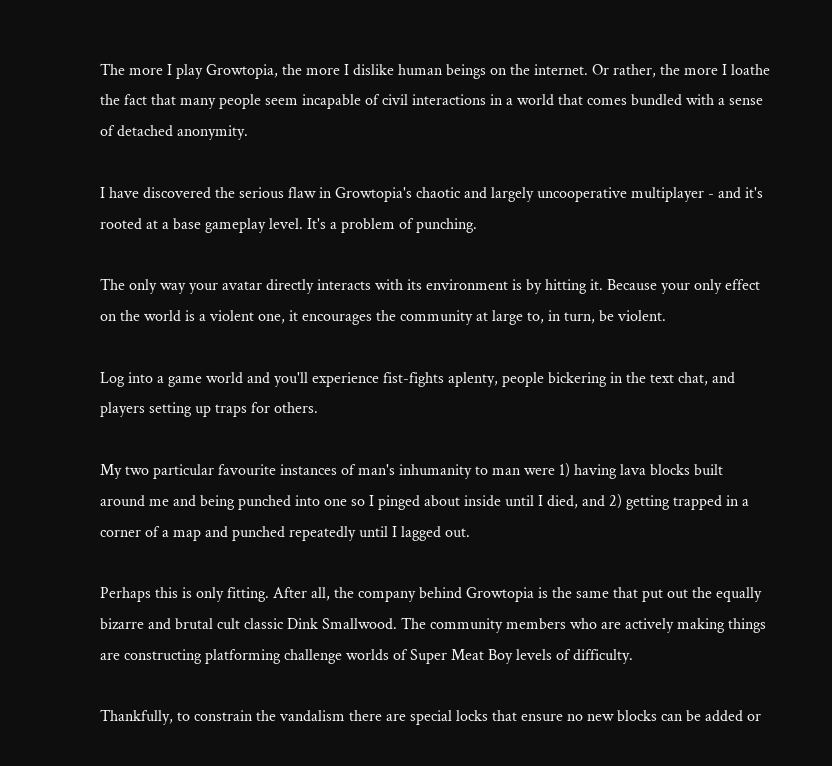The more I play Growtopia, the more I dislike human beings on the internet. Or rather, the more I loathe the fact that many people seem incapable of civil interactions in a world that comes bundled with a sense of detached anonymity.

I have discovered the serious flaw in Growtopia's chaotic and largely uncooperative multiplayer - and it's rooted at a base gameplay level. It's a problem of punching.

The only way your avatar directly interacts with its environment is by hitting it. Because your only effect on the world is a violent one, it encourages the community at large to, in turn, be violent.

Log into a game world and you'll experience fist-fights aplenty, people bickering in the text chat, and players setting up traps for others.

My two particular favourite instances of man's inhumanity to man were 1) having lava blocks built around me and being punched into one so I pinged about inside until I died, and 2) getting trapped in a corner of a map and punched repeatedly until I lagged out.

Perhaps this is only fitting. After all, the company behind Growtopia is the same that put out the equally bizarre and brutal cult classic Dink Smallwood. The community members who are actively making things are constructing platforming challenge worlds of Super Meat Boy levels of difficulty.

Thankfully, to constrain the vandalism there are special locks that ensure no new blocks can be added or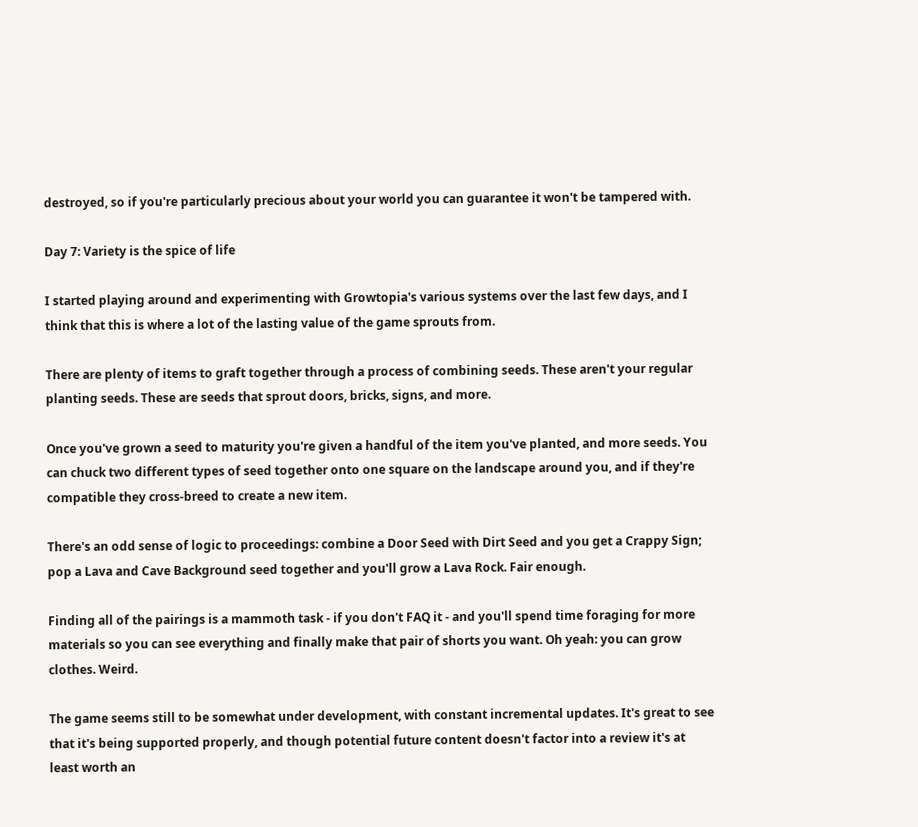destroyed, so if you're particularly precious about your world you can guarantee it won't be tampered with.

Day 7: Variety is the spice of life

I started playing around and experimenting with Growtopia's various systems over the last few days, and I think that this is where a lot of the lasting value of the game sprouts from.

There are plenty of items to graft together through a process of combining seeds. These aren't your regular planting seeds. These are seeds that sprout doors, bricks, signs, and more.

Once you've grown a seed to maturity you're given a handful of the item you've planted, and more seeds. You can chuck two different types of seed together onto one square on the landscape around you, and if they're compatible they cross-breed to create a new item.

There's an odd sense of logic to proceedings: combine a Door Seed with Dirt Seed and you get a Crappy Sign; pop a Lava and Cave Background seed together and you'll grow a Lava Rock. Fair enough.

Finding all of the pairings is a mammoth task - if you don't FAQ it - and you'll spend time foraging for more materials so you can see everything and finally make that pair of shorts you want. Oh yeah: you can grow clothes. Weird.

The game seems still to be somewhat under development, with constant incremental updates. It's great to see that it's being supported properly, and though potential future content doesn't factor into a review it's at least worth an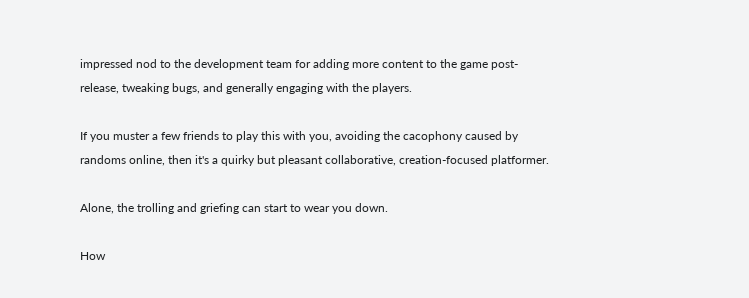impressed nod to the development team for adding more content to the game post-release, tweaking bugs, and generally engaging with the players.

If you muster a few friends to play this with you, avoiding the cacophony caused by randoms online, then it's a quirky but pleasant collaborative, creation-focused platformer.

Alone, the trolling and griefing can start to wear you down.

How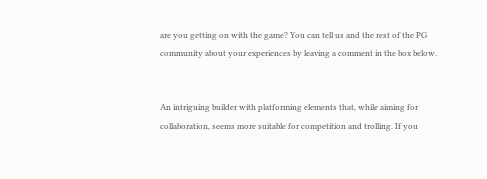are you getting on with the game? You can tell us and the rest of the PG community about your experiences by leaving a comment in the box below.


An intriguing builder with platforming elements that, while aiming for collaboration, seems more suitable for competition and trolling. If you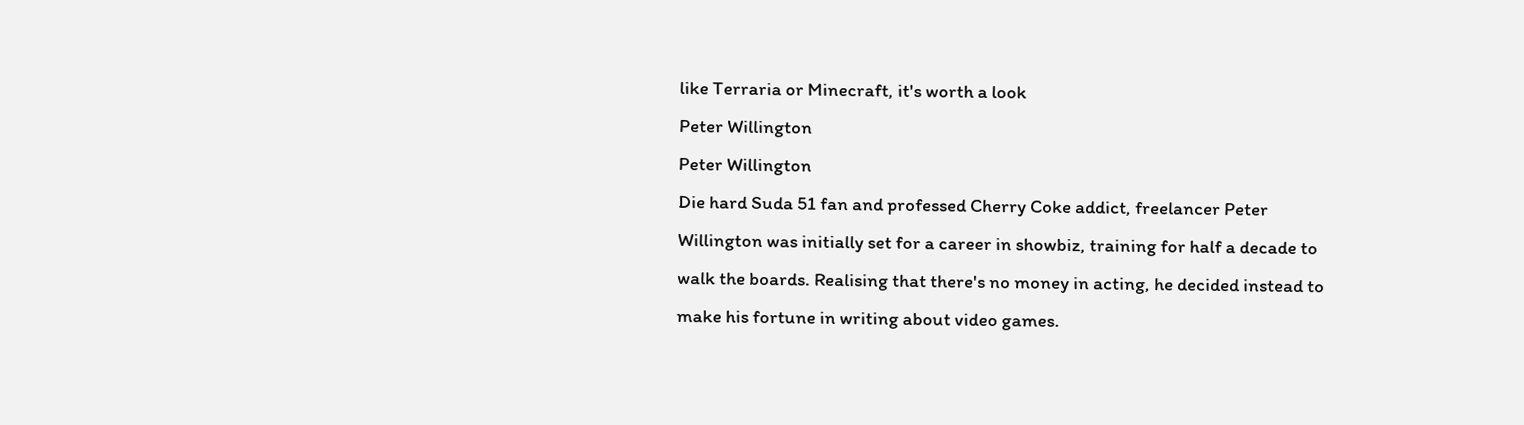like Terraria or Minecraft, it's worth a look
Peter Willington
Peter Willington
Die hard Suda 51 fan and professed Cherry Coke addict, freelancer Peter Willington was initially set for a career in showbiz, training for half a decade to walk the boards. Realising that there's no money in acting, he decided instead to make his fortune in writing about video games.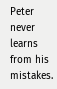Peter never learns from his mistakes.